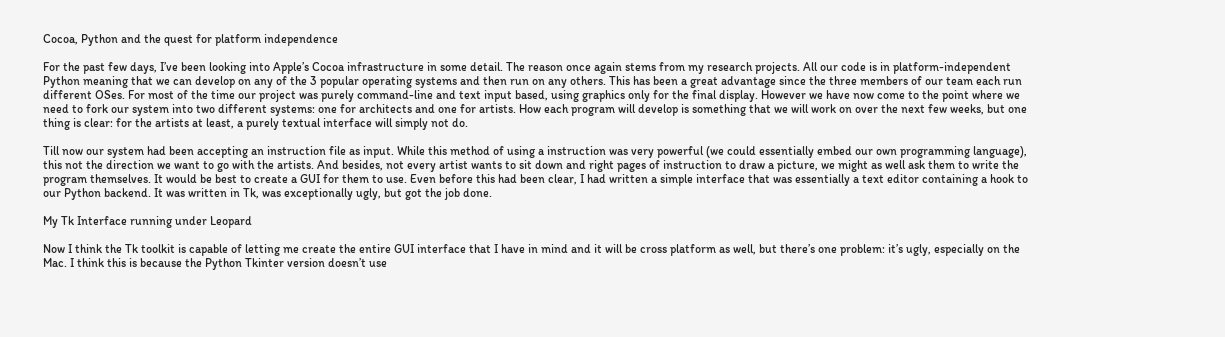Cocoa, Python and the quest for platform independence

For the past few days, I’ve been looking into Apple’s Cocoa infrastructure in some detail. The reason once again stems from my research projects. All our code is in platform-independent Python meaning that we can develop on any of the 3 popular operating systems and then run on any others. This has been a great advantage since the three members of our team each run different OSes. For most of the time our project was purely command-line and text input based, using graphics only for the final display. However we have now come to the point where we need to fork our system into two different systems: one for architects and one for artists. How each program will develop is something that we will work on over the next few weeks, but one thing is clear: for the artists at least, a purely textual interface will simply not do.

Till now our system had been accepting an instruction file as input. While this method of using a instruction was very powerful (we could essentially embed our own programming language), this not the direction we want to go with the artists. And besides, not every artist wants to sit down and right pages of instruction to draw a picture, we might as well ask them to write the program themselves. It would be best to create a GUI for them to use. Even before this had been clear, I had written a simple interface that was essentially a text editor containing a hook to our Python backend. It was written in Tk, was exceptionally ugly, but got the job done.

My Tk Interface running under Leopard

Now I think the Tk toolkit is capable of letting me create the entire GUI interface that I have in mind and it will be cross platform as well, but there’s one problem: it’s ugly, especially on the Mac. I think this is because the Python Tkinter version doesn’t use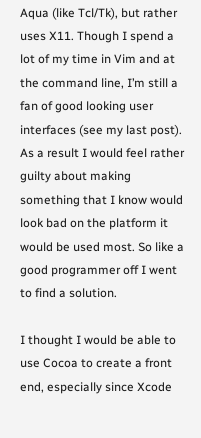Aqua (like Tcl/Tk), but rather uses X11. Though I spend a lot of my time in Vim and at the command line, I’m still a fan of good looking user interfaces (see my last post). As a result I would feel rather guilty about making something that I know would look bad on the platform it would be used most. So like a good programmer off I went to find a solution.

I thought I would be able to use Cocoa to create a front end, especially since Xcode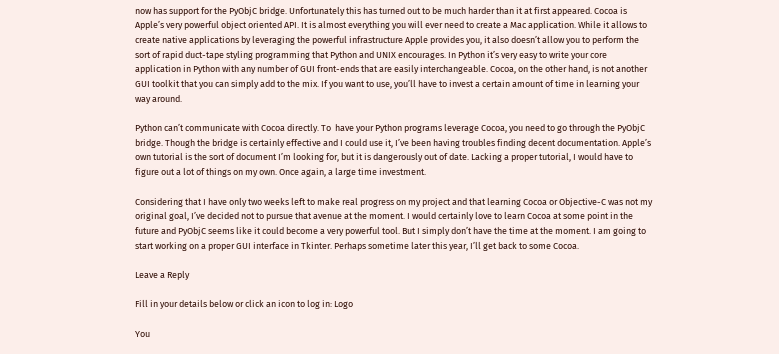now has support for the PyObjC bridge. Unfortunately this has turned out to be much harder than it at first appeared. Cocoa is Apple’s very powerful object oriented API. It is almost everything you will ever need to create a Mac application. While it allows to create native applications by leveraging the powerful infrastructure Apple provides you, it also doesn’t allow you to perform the sort of rapid duct-tape styling programming that Python and UNIX encourages. In Python it’s very easy to write your core application in Python with any number of GUI front-ends that are easily interchangeable. Cocoa, on the other hand, is not another GUI toolkit that you can simply add to the mix. If you want to use, you’ll have to invest a certain amount of time in learning your way around.

Python can’t communicate with Cocoa directly. To  have your Python programs leverage Cocoa, you need to go through the PyObjC bridge. Though the bridge is certainly effective and I could use it, I’ve been having troubles finding decent documentation. Apple’s own tutorial is the sort of document I’m looking for, but it is dangerously out of date. Lacking a proper tutorial, I would have to figure out a lot of things on my own. Once again, a large time investment.

Considering that I have only two weeks left to make real progress on my project and that learning Cocoa or Objective-C was not my original goal, I’ve decided not to pursue that avenue at the moment. I would certainly love to learn Cocoa at some point in the future and PyObjC seems like it could become a very powerful tool. But I simply don’t have the time at the moment. I am going to start working on a proper GUI interface in Tkinter. Perhaps sometime later this year, I’ll get back to some Cocoa.

Leave a Reply

Fill in your details below or click an icon to log in: Logo

You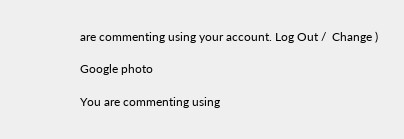are commenting using your account. Log Out /  Change )

Google photo

You are commenting using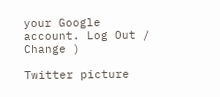your Google account. Log Out /  Change )

Twitter picture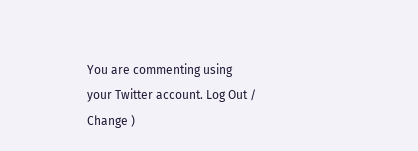You are commenting using your Twitter account. Log Out /  Change )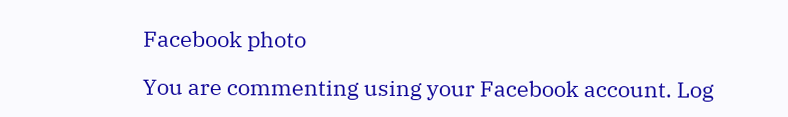Facebook photo

You are commenting using your Facebook account. Log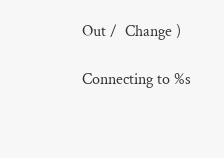Out /  Change )

Connecting to %s